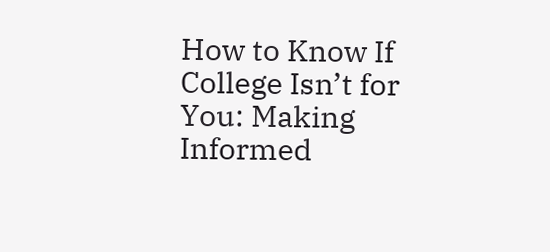How to Know If College Isn’t for You: Making Informed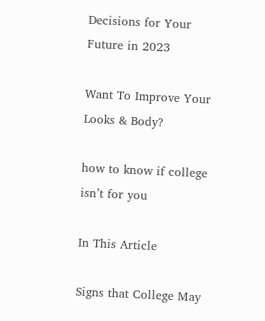Decisions for Your Future in 2023

Want To Improve Your Looks & Body?

how to know if college isn’t for you

In This Article

Signs that College May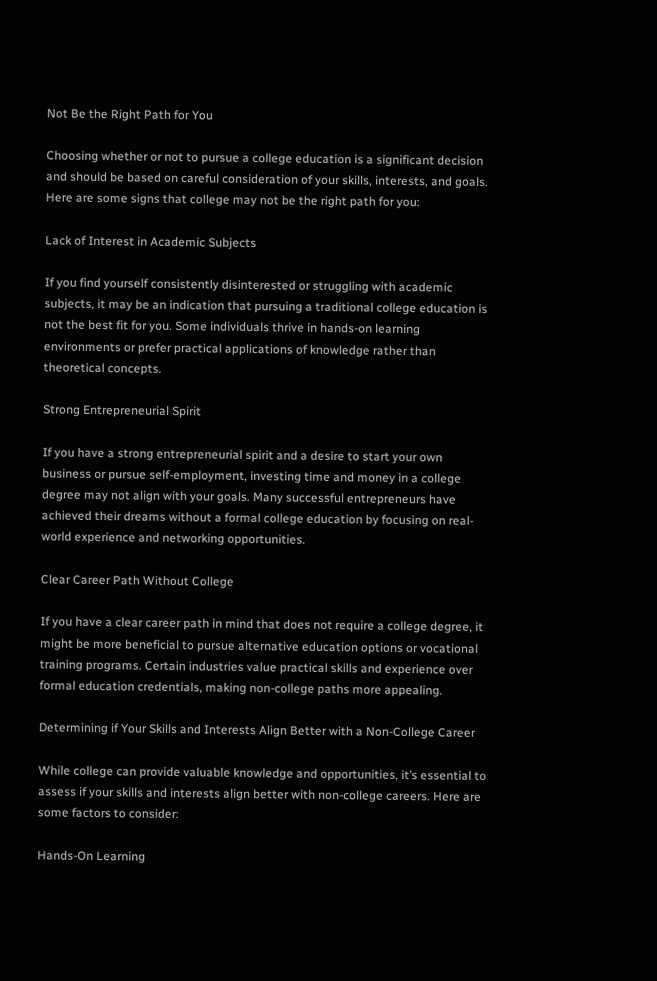Not Be the Right Path for You

Choosing whether or not to pursue a college education is a significant decision and should be based on careful consideration of your skills, interests, and goals. Here are some signs that college may not be the right path for you:

Lack of Interest in Academic Subjects

If you find yourself consistently disinterested or struggling with academic subjects, it may be an indication that pursuing a traditional college education is not the best fit for you. Some individuals thrive in hands-on learning environments or prefer practical applications of knowledge rather than theoretical concepts.

Strong Entrepreneurial Spirit

If you have a strong entrepreneurial spirit and a desire to start your own business or pursue self-employment, investing time and money in a college degree may not align with your goals. Many successful entrepreneurs have achieved their dreams without a formal college education by focusing on real-world experience and networking opportunities.

Clear Career Path Without College

If you have a clear career path in mind that does not require a college degree, it might be more beneficial to pursue alternative education options or vocational training programs. Certain industries value practical skills and experience over formal education credentials, making non-college paths more appealing.

Determining if Your Skills and Interests Align Better with a Non-College Career

While college can provide valuable knowledge and opportunities, it’s essential to assess if your skills and interests align better with non-college careers. Here are some factors to consider:

Hands-On Learning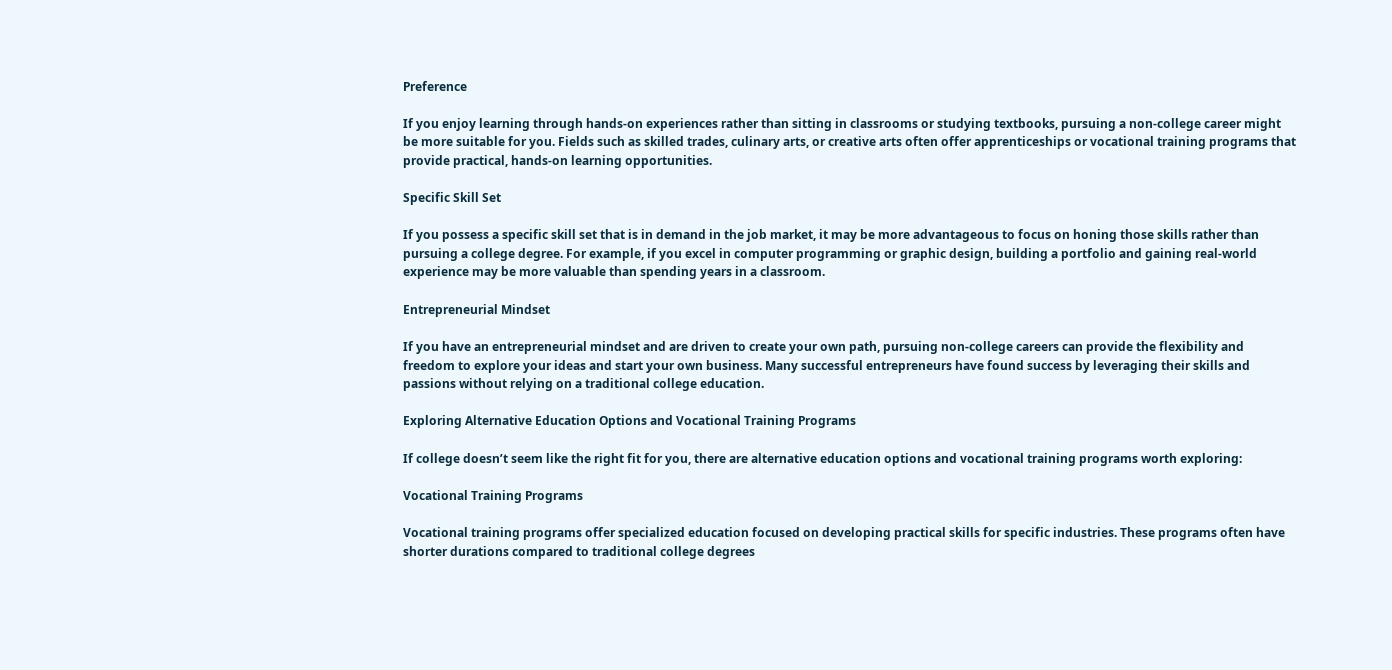Preference

If you enjoy learning through hands-on experiences rather than sitting in classrooms or studying textbooks, pursuing a non-college career might be more suitable for you. Fields such as skilled trades, culinary arts, or creative arts often offer apprenticeships or vocational training programs that provide practical, hands-on learning opportunities.

Specific Skill Set

If you possess a specific skill set that is in demand in the job market, it may be more advantageous to focus on honing those skills rather than pursuing a college degree. For example, if you excel in computer programming or graphic design, building a portfolio and gaining real-world experience may be more valuable than spending years in a classroom.

Entrepreneurial Mindset

If you have an entrepreneurial mindset and are driven to create your own path, pursuing non-college careers can provide the flexibility and freedom to explore your ideas and start your own business. Many successful entrepreneurs have found success by leveraging their skills and passions without relying on a traditional college education.

Exploring Alternative Education Options and Vocational Training Programs

If college doesn’t seem like the right fit for you, there are alternative education options and vocational training programs worth exploring:

Vocational Training Programs

Vocational training programs offer specialized education focused on developing practical skills for specific industries. These programs often have shorter durations compared to traditional college degrees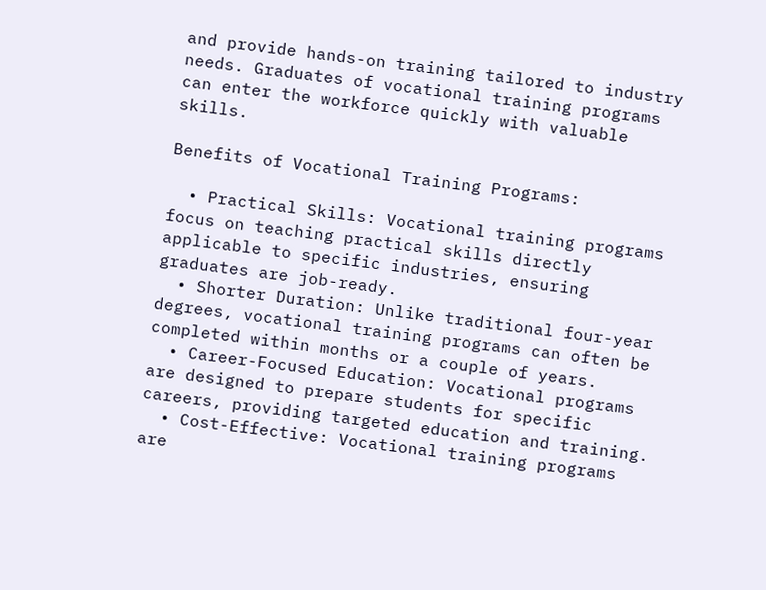and provide hands-on training tailored to industry needs. Graduates of vocational training programs can enter the workforce quickly with valuable skills.

Benefits of Vocational Training Programs:

  • Practical Skills: Vocational training programs focus on teaching practical skills directly applicable to specific industries, ensuring graduates are job-ready.
  • Shorter Duration: Unlike traditional four-year degrees, vocational training programs can often be completed within months or a couple of years.
  • Career-Focused Education: Vocational programs are designed to prepare students for specific careers, providing targeted education and training.
  • Cost-Effective: Vocational training programs are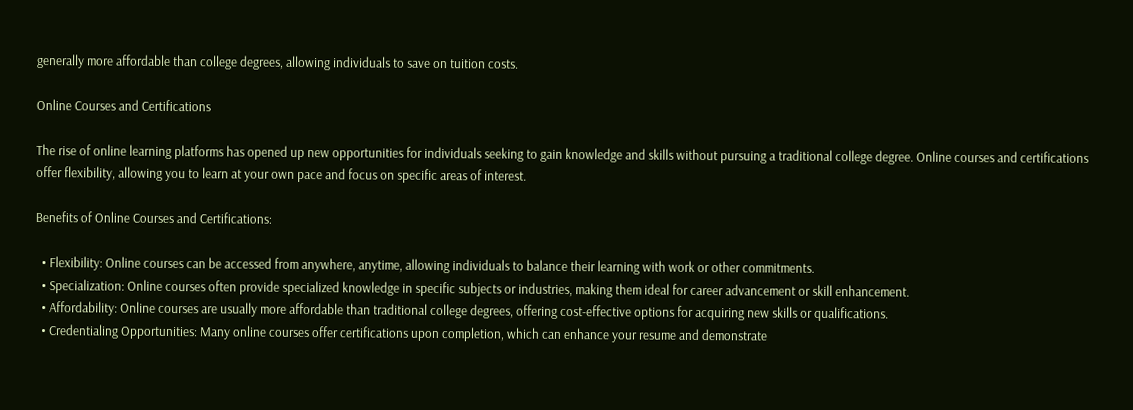generally more affordable than college degrees, allowing individuals to save on tuition costs.

Online Courses and Certifications

The rise of online learning platforms has opened up new opportunities for individuals seeking to gain knowledge and skills without pursuing a traditional college degree. Online courses and certifications offer flexibility, allowing you to learn at your own pace and focus on specific areas of interest.

Benefits of Online Courses and Certifications:

  • Flexibility: Online courses can be accessed from anywhere, anytime, allowing individuals to balance their learning with work or other commitments.
  • Specialization: Online courses often provide specialized knowledge in specific subjects or industries, making them ideal for career advancement or skill enhancement.
  • Affordability: Online courses are usually more affordable than traditional college degrees, offering cost-effective options for acquiring new skills or qualifications.
  • Credentialing Opportunities: Many online courses offer certifications upon completion, which can enhance your resume and demonstrate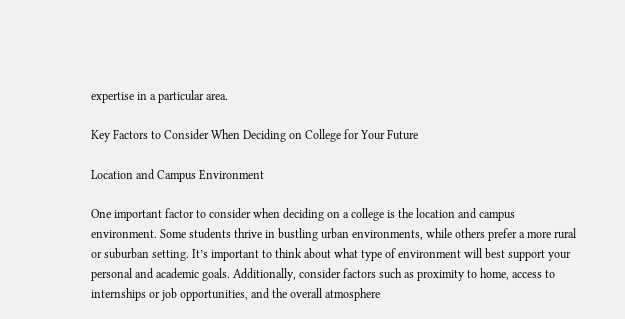expertise in a particular area.

Key Factors to Consider When Deciding on College for Your Future

Location and Campus Environment

One important factor to consider when deciding on a college is the location and campus environment. Some students thrive in bustling urban environments, while others prefer a more rural or suburban setting. It’s important to think about what type of environment will best support your personal and academic goals. Additionally, consider factors such as proximity to home, access to internships or job opportunities, and the overall atmosphere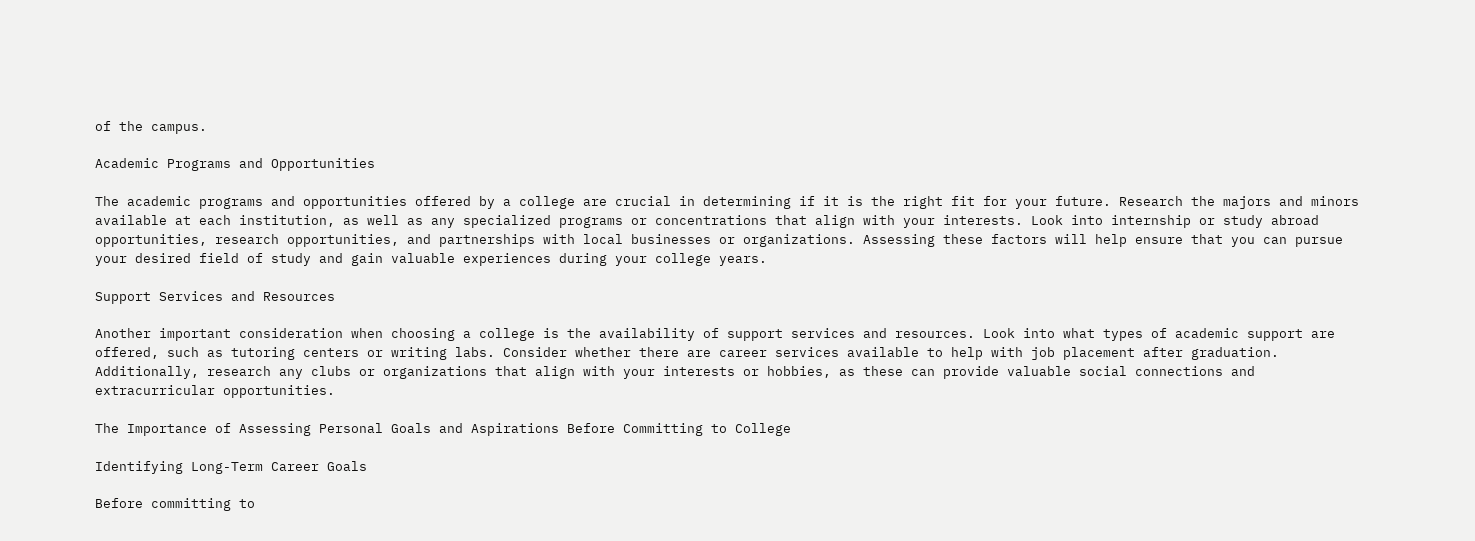of the campus.

Academic Programs and Opportunities

The academic programs and opportunities offered by a college are crucial in determining if it is the right fit for your future. Research the majors and minors available at each institution, as well as any specialized programs or concentrations that align with your interests. Look into internship or study abroad opportunities, research opportunities, and partnerships with local businesses or organizations. Assessing these factors will help ensure that you can pursue your desired field of study and gain valuable experiences during your college years.

Support Services and Resources

Another important consideration when choosing a college is the availability of support services and resources. Look into what types of academic support are offered, such as tutoring centers or writing labs. Consider whether there are career services available to help with job placement after graduation. Additionally, research any clubs or organizations that align with your interests or hobbies, as these can provide valuable social connections and extracurricular opportunities.

The Importance of Assessing Personal Goals and Aspirations Before Committing to College

Identifying Long-Term Career Goals

Before committing to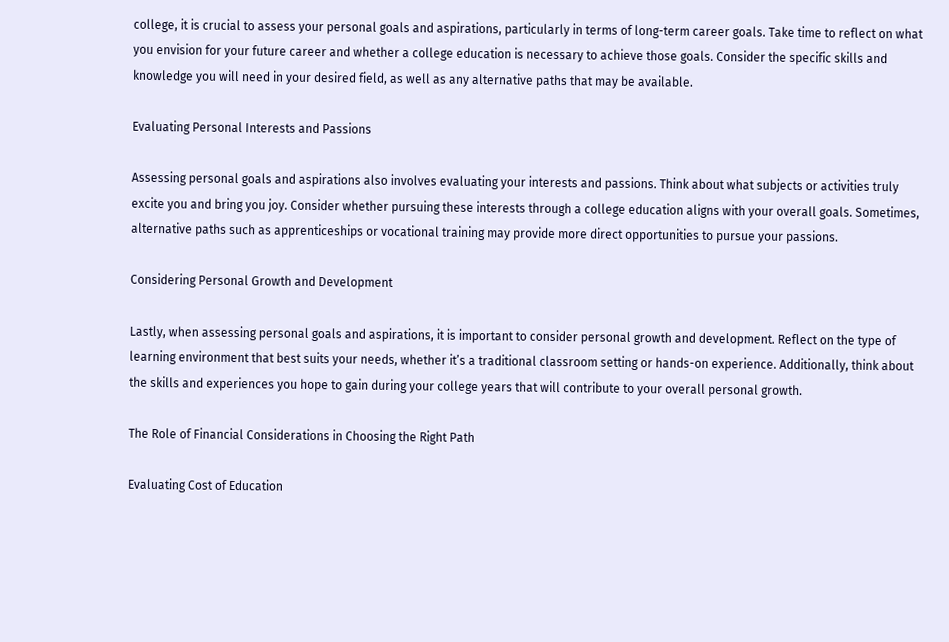college, it is crucial to assess your personal goals and aspirations, particularly in terms of long-term career goals. Take time to reflect on what you envision for your future career and whether a college education is necessary to achieve those goals. Consider the specific skills and knowledge you will need in your desired field, as well as any alternative paths that may be available.

Evaluating Personal Interests and Passions

Assessing personal goals and aspirations also involves evaluating your interests and passions. Think about what subjects or activities truly excite you and bring you joy. Consider whether pursuing these interests through a college education aligns with your overall goals. Sometimes, alternative paths such as apprenticeships or vocational training may provide more direct opportunities to pursue your passions.

Considering Personal Growth and Development

Lastly, when assessing personal goals and aspirations, it is important to consider personal growth and development. Reflect on the type of learning environment that best suits your needs, whether it’s a traditional classroom setting or hands-on experience. Additionally, think about the skills and experiences you hope to gain during your college years that will contribute to your overall personal growth.

The Role of Financial Considerations in Choosing the Right Path

Evaluating Cost of Education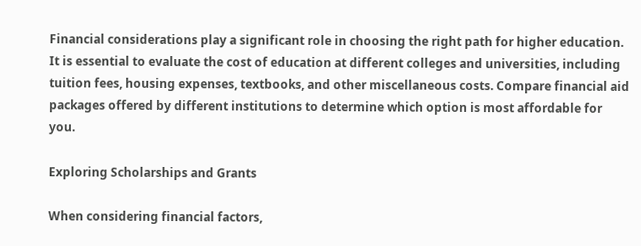Financial considerations play a significant role in choosing the right path for higher education. It is essential to evaluate the cost of education at different colleges and universities, including tuition fees, housing expenses, textbooks, and other miscellaneous costs. Compare financial aid packages offered by different institutions to determine which option is most affordable for you.

Exploring Scholarships and Grants

When considering financial factors,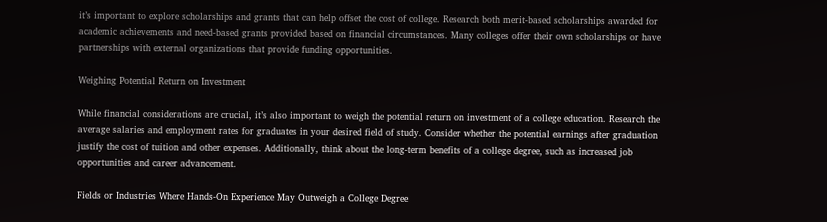it’s important to explore scholarships and grants that can help offset the cost of college. Research both merit-based scholarships awarded for academic achievements and need-based grants provided based on financial circumstances. Many colleges offer their own scholarships or have partnerships with external organizations that provide funding opportunities.

Weighing Potential Return on Investment

While financial considerations are crucial, it’s also important to weigh the potential return on investment of a college education. Research the average salaries and employment rates for graduates in your desired field of study. Consider whether the potential earnings after graduation justify the cost of tuition and other expenses. Additionally, think about the long-term benefits of a college degree, such as increased job opportunities and career advancement.

Fields or Industries Where Hands-On Experience May Outweigh a College Degree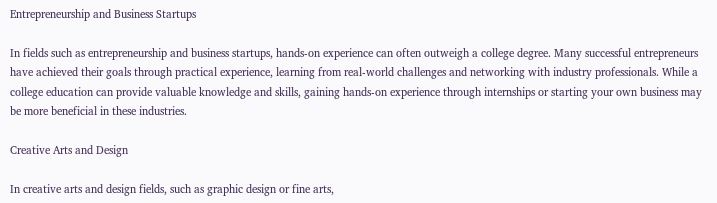Entrepreneurship and Business Startups

In fields such as entrepreneurship and business startups, hands-on experience can often outweigh a college degree. Many successful entrepreneurs have achieved their goals through practical experience, learning from real-world challenges and networking with industry professionals. While a college education can provide valuable knowledge and skills, gaining hands-on experience through internships or starting your own business may be more beneficial in these industries.

Creative Arts and Design

In creative arts and design fields, such as graphic design or fine arts,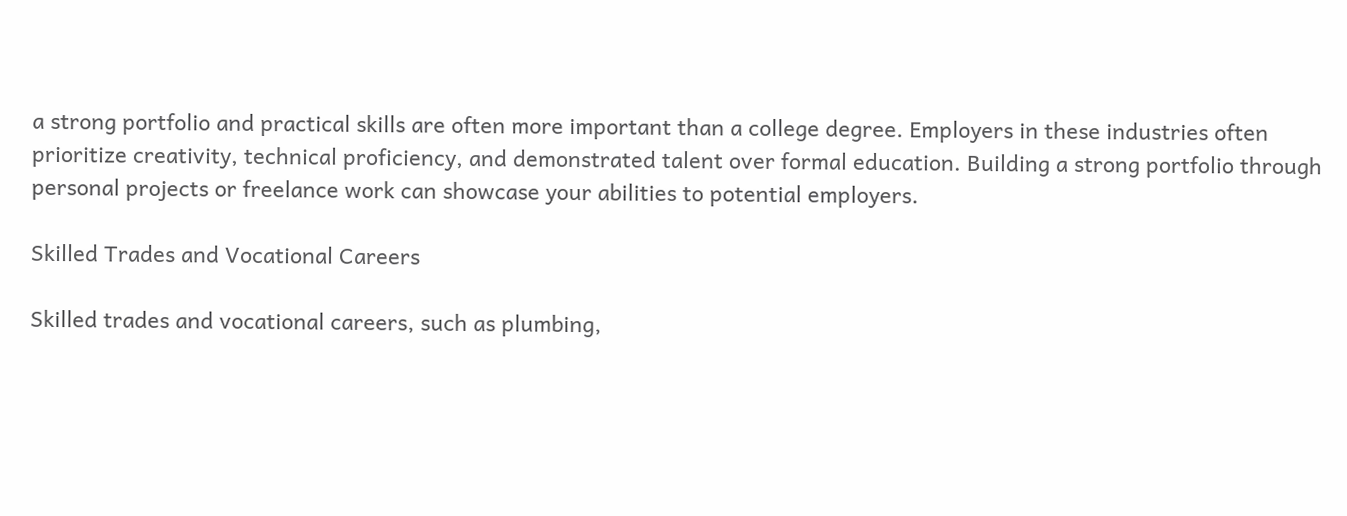a strong portfolio and practical skills are often more important than a college degree. Employers in these industries often prioritize creativity, technical proficiency, and demonstrated talent over formal education. Building a strong portfolio through personal projects or freelance work can showcase your abilities to potential employers.

Skilled Trades and Vocational Careers

Skilled trades and vocational careers, such as plumbing,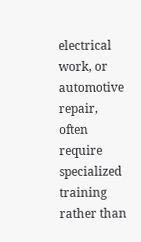electrical work, or automotive repair, often require specialized training rather than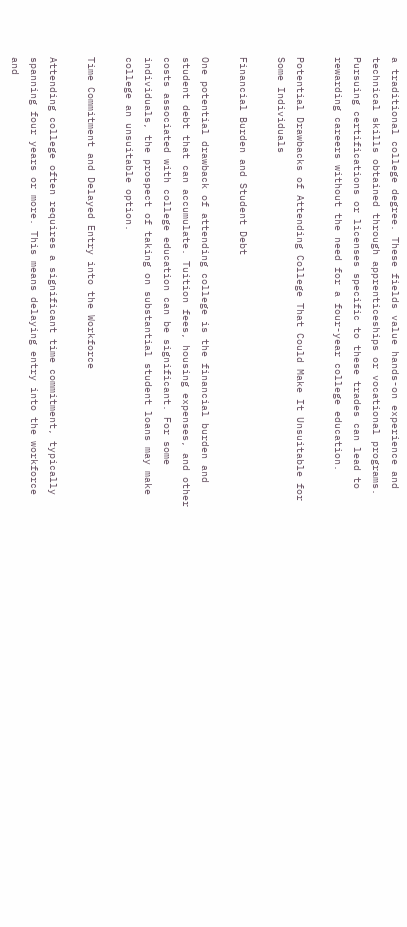a traditional college degree. These fields value hands-on experience and technical skills obtained through apprenticeships or vocational programs. Pursuing certifications or licenses specific to these trades can lead to rewarding careers without the need for a four-year college education.

Potential Drawbacks of Attending College That Could Make It Unsuitable for Some Individuals

Financial Burden and Student Debt

One potential drawback of attending college is the financial burden and student debt that can accumulate. Tuition fees, housing expenses, and other costs associated with college education can be significant. For some individuals, the prospect of taking on substantial student loans may make college an unsuitable option.

Time Commitment and Delayed Entry into the Workforce

Attending college often requires a significant time commitment, typically spanning four years or more. This means delaying entry into the workforce and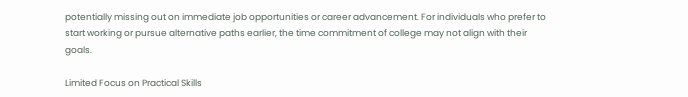potentially missing out on immediate job opportunities or career advancement. For individuals who prefer to start working or pursue alternative paths earlier, the time commitment of college may not align with their goals.

Limited Focus on Practical Skills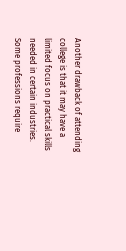Another drawback of attending college is that it may have a limited focus on practical skills needed in certain industries. Some professions require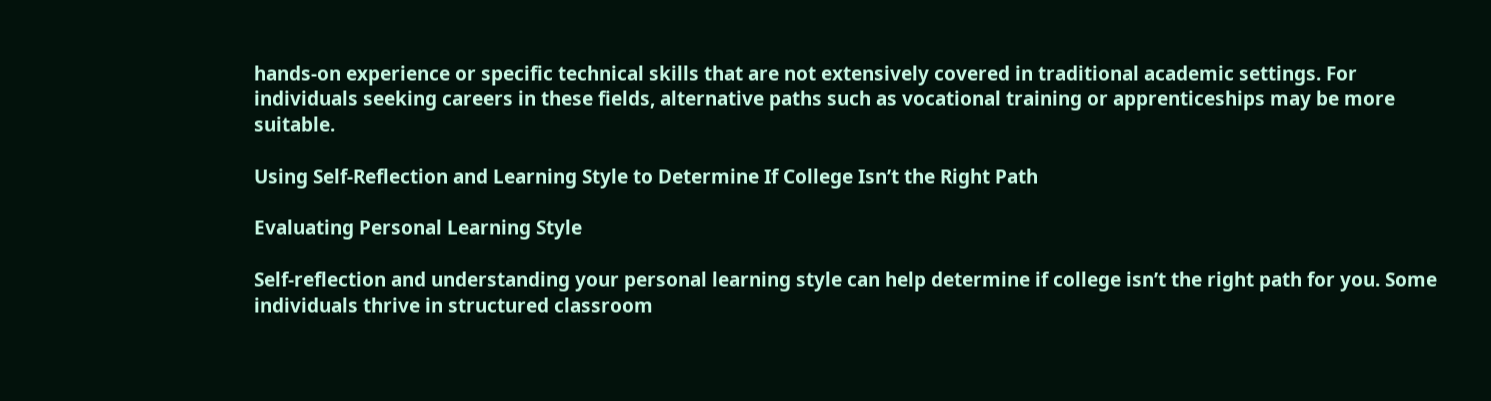hands-on experience or specific technical skills that are not extensively covered in traditional academic settings. For individuals seeking careers in these fields, alternative paths such as vocational training or apprenticeships may be more suitable.

Using Self-Reflection and Learning Style to Determine If College Isn’t the Right Path

Evaluating Personal Learning Style

Self-reflection and understanding your personal learning style can help determine if college isn’t the right path for you. Some individuals thrive in structured classroom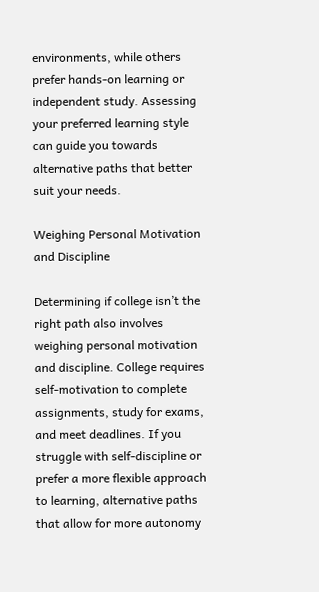environments, while others prefer hands-on learning or independent study. Assessing your preferred learning style can guide you towards alternative paths that better suit your needs.

Weighing Personal Motivation and Discipline

Determining if college isn’t the right path also involves weighing personal motivation and discipline. College requires self-motivation to complete assignments, study for exams, and meet deadlines. If you struggle with self-discipline or prefer a more flexible approach to learning, alternative paths that allow for more autonomy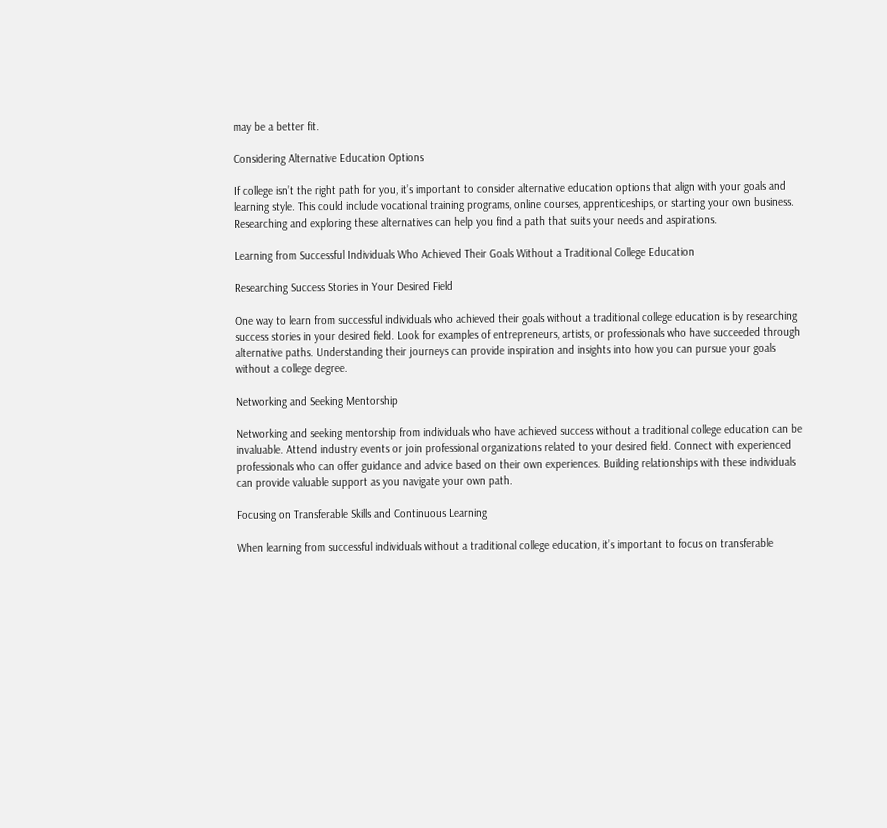may be a better fit.

Considering Alternative Education Options

If college isn’t the right path for you, it’s important to consider alternative education options that align with your goals and learning style. This could include vocational training programs, online courses, apprenticeships, or starting your own business. Researching and exploring these alternatives can help you find a path that suits your needs and aspirations.

Learning from Successful Individuals Who Achieved Their Goals Without a Traditional College Education

Researching Success Stories in Your Desired Field

One way to learn from successful individuals who achieved their goals without a traditional college education is by researching success stories in your desired field. Look for examples of entrepreneurs, artists, or professionals who have succeeded through alternative paths. Understanding their journeys can provide inspiration and insights into how you can pursue your goals without a college degree.

Networking and Seeking Mentorship

Networking and seeking mentorship from individuals who have achieved success without a traditional college education can be invaluable. Attend industry events or join professional organizations related to your desired field. Connect with experienced professionals who can offer guidance and advice based on their own experiences. Building relationships with these individuals can provide valuable support as you navigate your own path.

Focusing on Transferable Skills and Continuous Learning

When learning from successful individuals without a traditional college education, it’s important to focus on transferable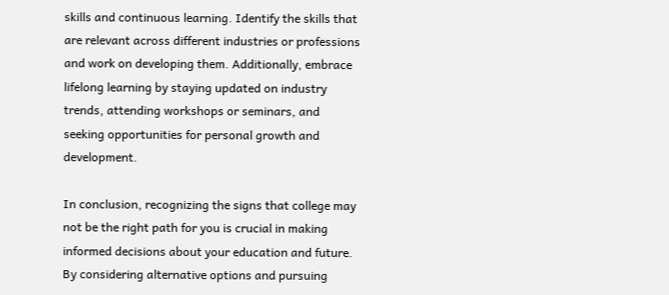skills and continuous learning. Identify the skills that are relevant across different industries or professions and work on developing them. Additionally, embrace lifelong learning by staying updated on industry trends, attending workshops or seminars, and seeking opportunities for personal growth and development.

In conclusion, recognizing the signs that college may not be the right path for you is crucial in making informed decisions about your education and future. By considering alternative options and pursuing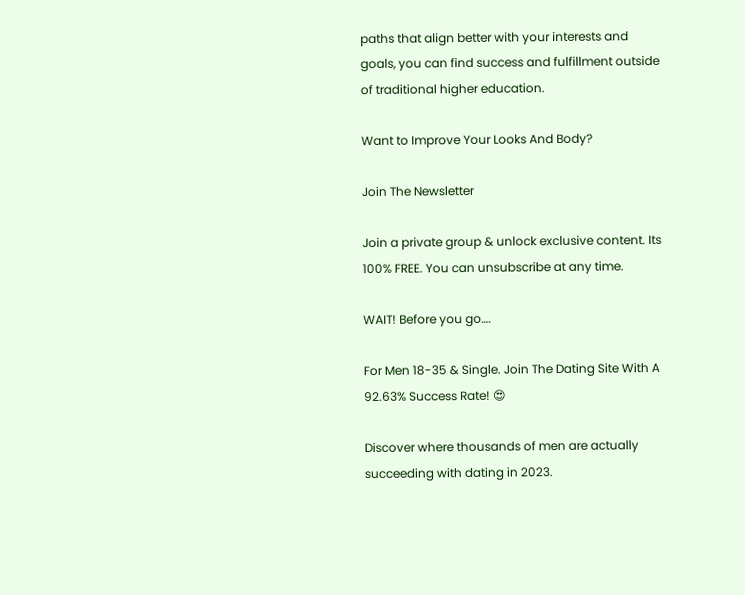paths that align better with your interests and goals, you can find success and fulfillment outside of traditional higher education.

Want to Improve Your Looks And Body?

Join The Newsletter

Join a private group & unlock exclusive content. Its 100% FREE. You can unsubscribe at any time.

WAIT! Before you go….

For Men 18-35 & Single. Join The Dating Site With A 92.63% Success Rate! 😍

Discover where thousands of men are actually succeeding with dating in 2023.